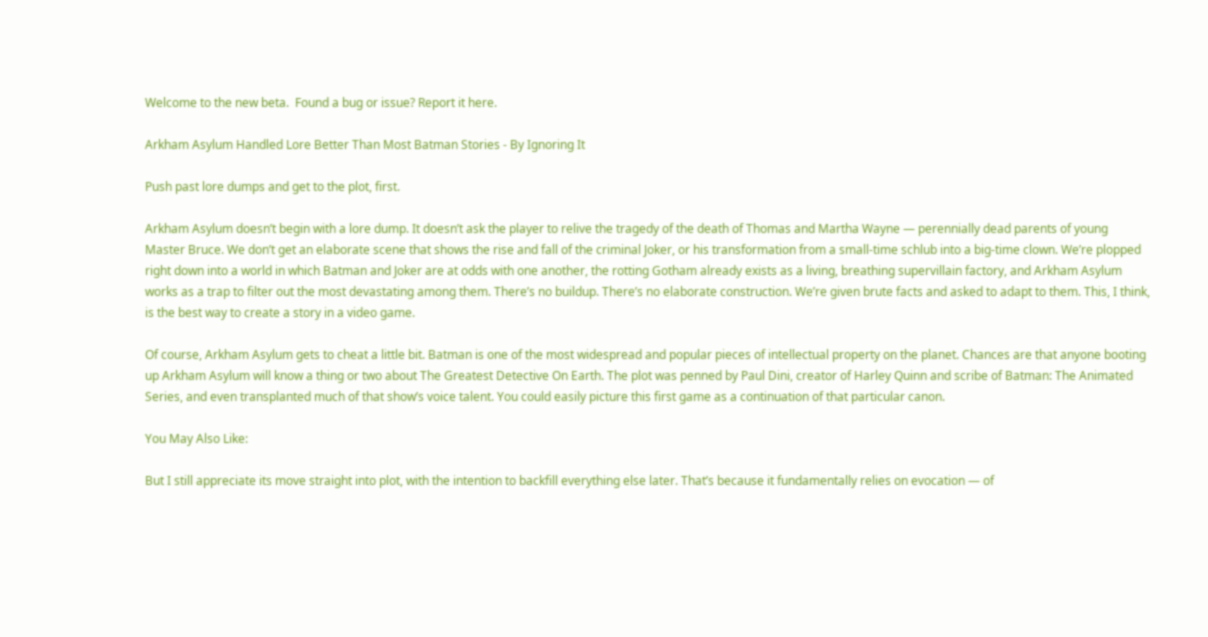Welcome to the new beta.  Found a bug or issue? Report it here.

Arkham Asylum Handled Lore Better Than Most Batman Stories - By Ignoring It

Push past lore dumps and get to the plot, first.

Arkham Asylum doesn’t begin with a lore dump. It doesn’t ask the player to relive the tragedy of the death of Thomas and Martha Wayne — perennially dead parents of young Master Bruce. We don’t get an elaborate scene that shows the rise and fall of the criminal Joker, or his transformation from a small-time schlub into a big-time clown. We’re plopped right down into a world in which Batman and Joker are at odds with one another, the rotting Gotham already exists as a living, breathing supervillain factory, and Arkham Asylum works as a trap to filter out the most devastating among them. There’s no buildup. There’s no elaborate construction. We’re given brute facts and asked to adapt to them. This, I think, is the best way to create a story in a video game.

Of course, Arkham Asylum gets to cheat a little bit. Batman is one of the most widespread and popular pieces of intellectual property on the planet. Chances are that anyone booting up Arkham Asylum will know a thing or two about The Greatest Detective On Earth. The plot was penned by Paul Dini, creator of Harley Quinn and scribe of Batman: The Animated Series, and even transplanted much of that show’s voice talent. You could easily picture this first game as a continuation of that particular canon.

You May Also Like:

But I still appreciate its move straight into plot, with the intention to backfill everything else later. That’s because it fundamentally relies on evocation — of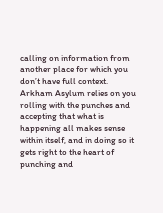calling on information from another place for which you don’t have full context. Arkham Asylum relies on you rolling with the punches and accepting that what is happening all makes sense within itself, and in doing so it gets right to the heart of punching and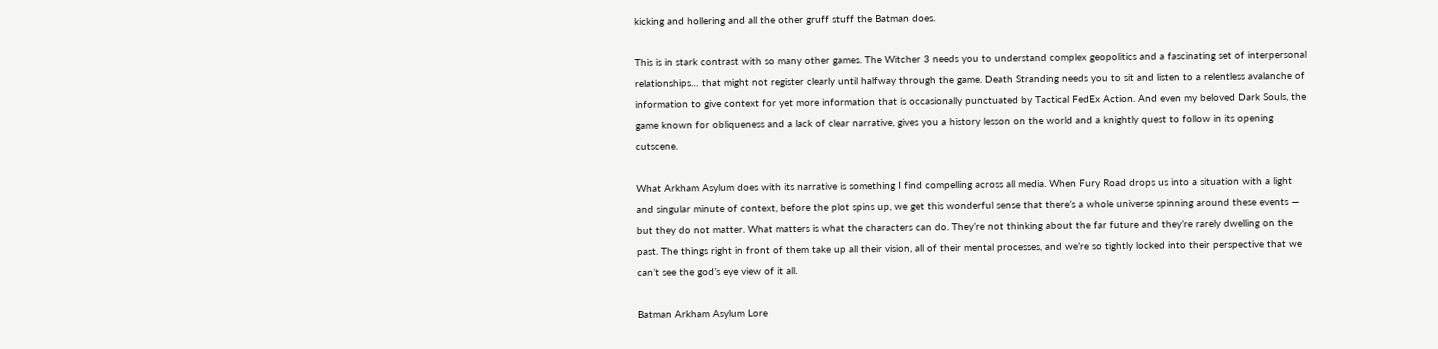kicking and hollering and all the other gruff stuff the Batman does.

This is in stark contrast with so many other games. The Witcher 3 needs you to understand complex geopolitics and a fascinating set of interpersonal relationships… that might not register clearly until halfway through the game. Death Stranding needs you to sit and listen to a relentless avalanche of information to give context for yet more information that is occasionally punctuated by Tactical FedEx Action. And even my beloved Dark Souls, the game known for obliqueness and a lack of clear narrative, gives you a history lesson on the world and a knightly quest to follow in its opening cutscene.

What Arkham Asylum does with its narrative is something I find compelling across all media. When Fury Road drops us into a situation with a light and singular minute of context, before the plot spins up, we get this wonderful sense that there’s a whole universe spinning around these events — but they do not matter. What matters is what the characters can do. They’re not thinking about the far future and they’re rarely dwelling on the past. The things right in front of them take up all their vision, all of their mental processes, and we’re so tightly locked into their perspective that we can’t see the god’s eye view of it all.

Batman Arkham Asylum Lore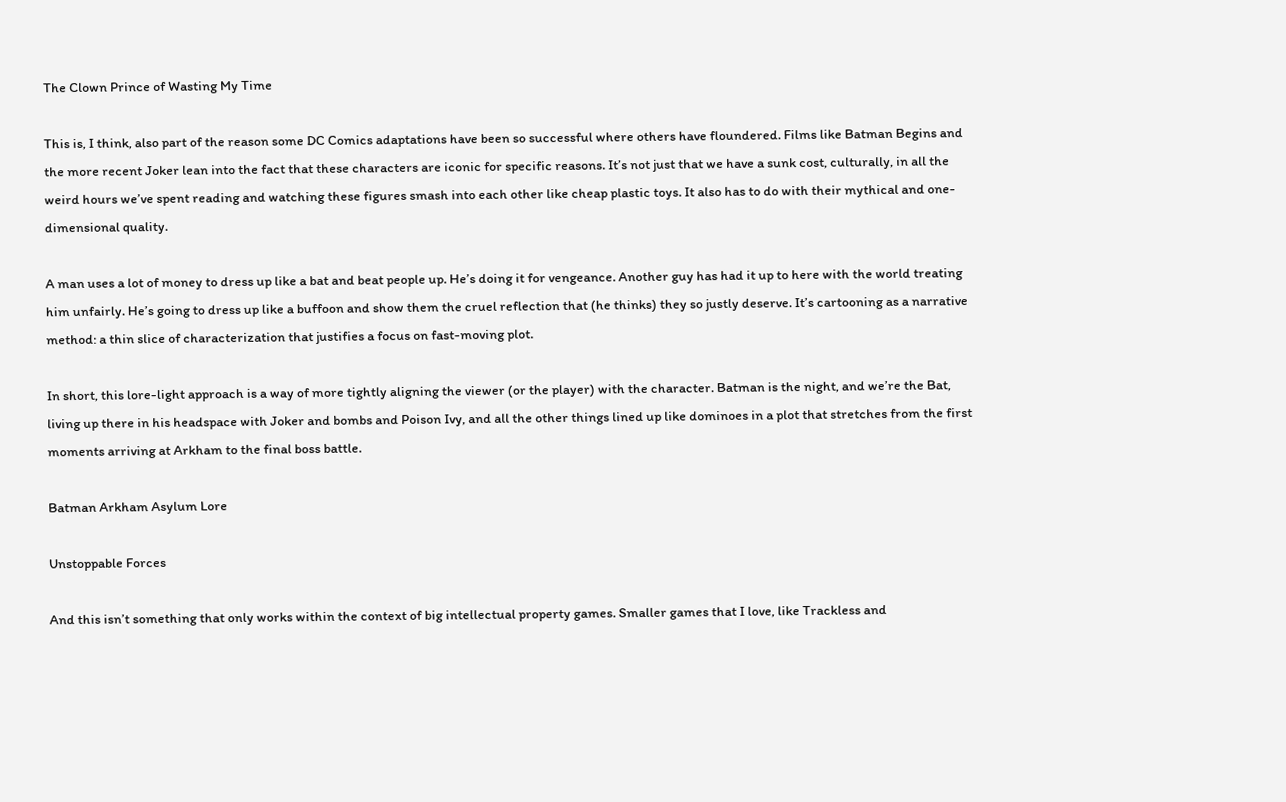The Clown Prince of Wasting My Time

This is, I think, also part of the reason some DC Comics adaptations have been so successful where others have floundered. Films like Batman Begins and the more recent Joker lean into the fact that these characters are iconic for specific reasons. It’s not just that we have a sunk cost, culturally, in all the weird hours we’ve spent reading and watching these figures smash into each other like cheap plastic toys. It also has to do with their mythical and one-dimensional quality.

A man uses a lot of money to dress up like a bat and beat people up. He’s doing it for vengeance. Another guy has had it up to here with the world treating him unfairly. He’s going to dress up like a buffoon and show them the cruel reflection that (he thinks) they so justly deserve. It’s cartooning as a narrative method: a thin slice of characterization that justifies a focus on fast-moving plot.

In short, this lore-light approach is a way of more tightly aligning the viewer (or the player) with the character. Batman is the night, and we’re the Bat, living up there in his headspace with Joker and bombs and Poison Ivy, and all the other things lined up like dominoes in a plot that stretches from the first moments arriving at Arkham to the final boss battle.

Batman Arkham Asylum Lore

Unstoppable Forces

And this isn’t something that only works within the context of big intellectual property games. Smaller games that I love, like Trackless and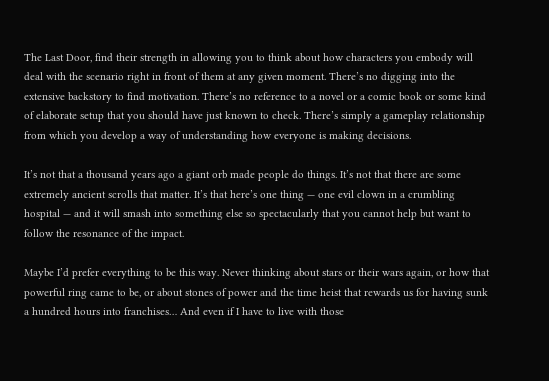The Last Door, find their strength in allowing you to think about how characters you embody will deal with the scenario right in front of them at any given moment. There’s no digging into the extensive backstory to find motivation. There’s no reference to a novel or a comic book or some kind of elaborate setup that you should have just known to check. There’s simply a gameplay relationship from which you develop a way of understanding how everyone is making decisions.

It’s not that a thousand years ago a giant orb made people do things. It’s not that there are some extremely ancient scrolls that matter. It’s that here’s one thing — one evil clown in a crumbling hospital — and it will smash into something else so spectacularly that you cannot help but want to follow the resonance of the impact.

Maybe I’d prefer everything to be this way. Never thinking about stars or their wars again, or how that powerful ring came to be, or about stones of power and the time heist that rewards us for having sunk a hundred hours into franchises… And even if I have to live with those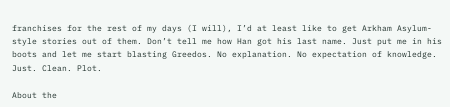franchises for the rest of my days (I will), I’d at least like to get Arkham Asylum-style stories out of them. Don’t tell me how Han got his last name. Just put me in his boots and let me start blasting Greedos. No explanation. No expectation of knowledge. Just. Clean. Plot.

About the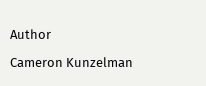Author

Cameron Kunzelman